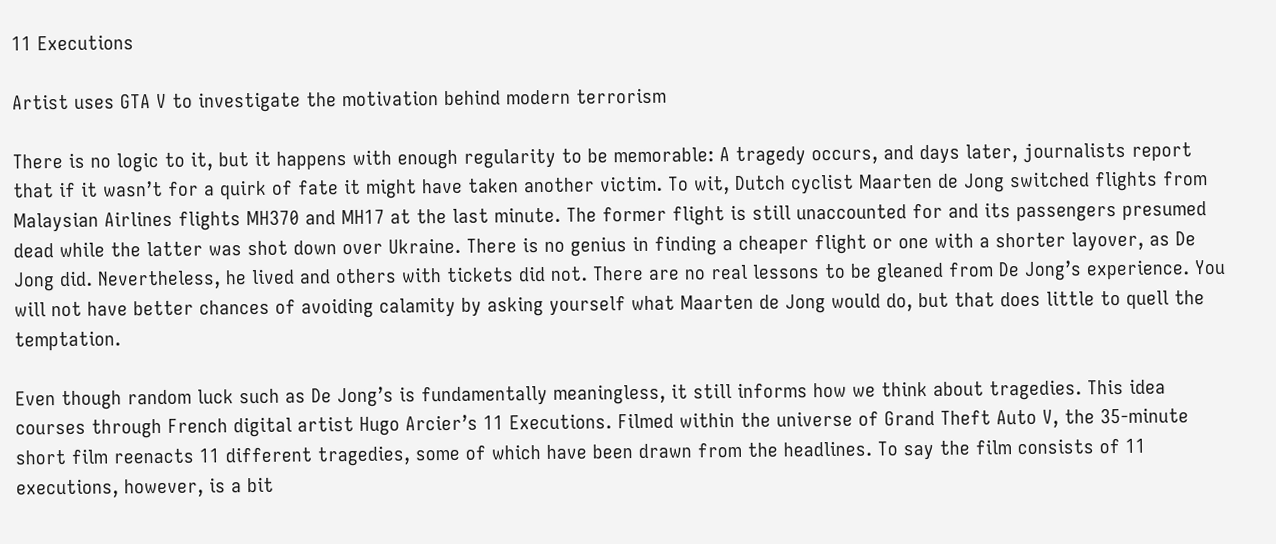11 Executions

Artist uses GTA V to investigate the motivation behind modern terrorism

There is no logic to it, but it happens with enough regularity to be memorable: A tragedy occurs, and days later, journalists report that if it wasn’t for a quirk of fate it might have taken another victim. To wit, Dutch cyclist Maarten de Jong switched flights from Malaysian Airlines flights MH370 and MH17 at the last minute. The former flight is still unaccounted for and its passengers presumed dead while the latter was shot down over Ukraine. There is no genius in finding a cheaper flight or one with a shorter layover, as De Jong did. Nevertheless, he lived and others with tickets did not. There are no real lessons to be gleaned from De Jong’s experience. You will not have better chances of avoiding calamity by asking yourself what Maarten de Jong would do, but that does little to quell the temptation.

Even though random luck such as De Jong’s is fundamentally meaningless, it still informs how we think about tragedies. This idea courses through French digital artist Hugo Arcier’s 11 Executions. Filmed within the universe of Grand Theft Auto V, the 35-minute short film reenacts 11 different tragedies, some of which have been drawn from the headlines. To say the film consists of 11 executions, however, is a bit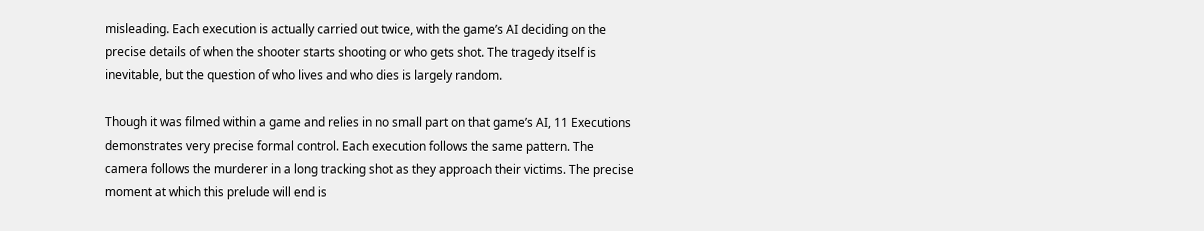misleading. Each execution is actually carried out twice, with the game’s AI deciding on the precise details of when the shooter starts shooting or who gets shot. The tragedy itself is inevitable, but the question of who lives and who dies is largely random.

Though it was filmed within a game and relies in no small part on that game’s AI, 11 Executions demonstrates very precise formal control. Each execution follows the same pattern. The camera follows the murderer in a long tracking shot as they approach their victims. The precise moment at which this prelude will end is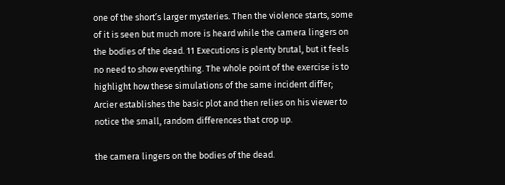one of the short’s larger mysteries. Then the violence starts, some of it is seen but much more is heard while the camera lingers on the bodies of the dead. 11 Executions is plenty brutal, but it feels no need to show everything. The whole point of the exercise is to highlight how these simulations of the same incident differ; Arcier establishes the basic plot and then relies on his viewer to notice the small, random differences that crop up.

the camera lingers on the bodies of the dead.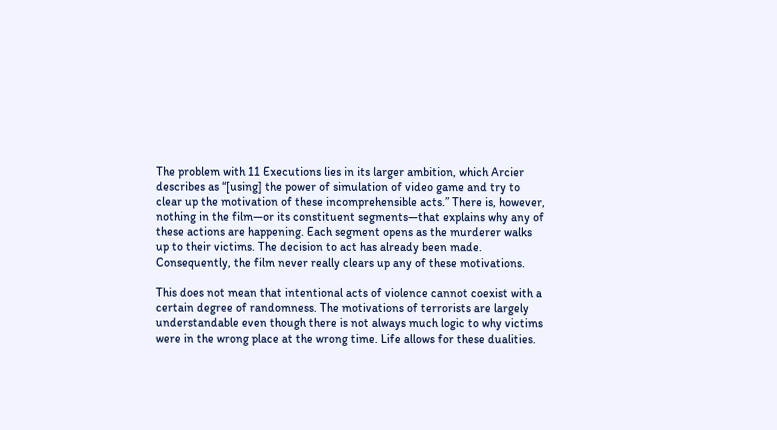The problem with 11 Executions lies in its larger ambition, which Arcier describes as “[using] the power of simulation of video game and try to clear up the motivation of these incomprehensible acts.” There is, however, nothing in the film—or its constituent segments—that explains why any of these actions are happening. Each segment opens as the murderer walks up to their victims. The decision to act has already been made. Consequently, the film never really clears up any of these motivations.

This does not mean that intentional acts of violence cannot coexist with a certain degree of randomness. The motivations of terrorists are largely understandable even though there is not always much logic to why victims were in the wrong place at the wrong time. Life allows for these dualities.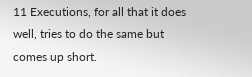11 Executions, for all that it does well, tries to do the same but comes up short.